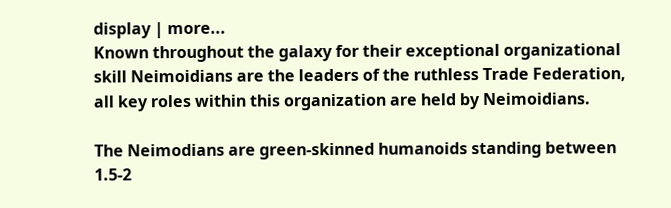display | more...
Known throughout the galaxy for their exceptional organizational skill Neimoidians are the leaders of the ruthless Trade Federation, all key roles within this organization are held by Neimoidians.

The Neimodians are green-skinned humanoids standing between 1.5-2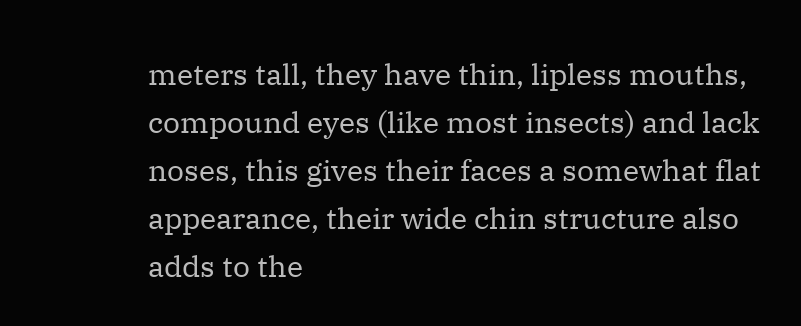meters tall, they have thin, lipless mouths, compound eyes (like most insects) and lack noses, this gives their faces a somewhat flat appearance, their wide chin structure also adds to the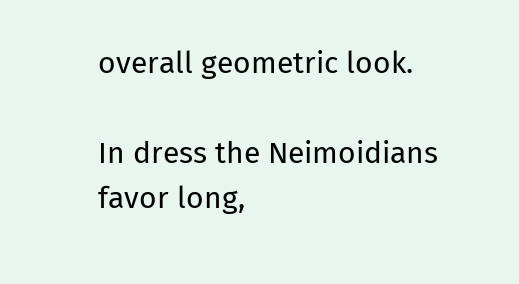overall geometric look.

In dress the Neimoidians favor long,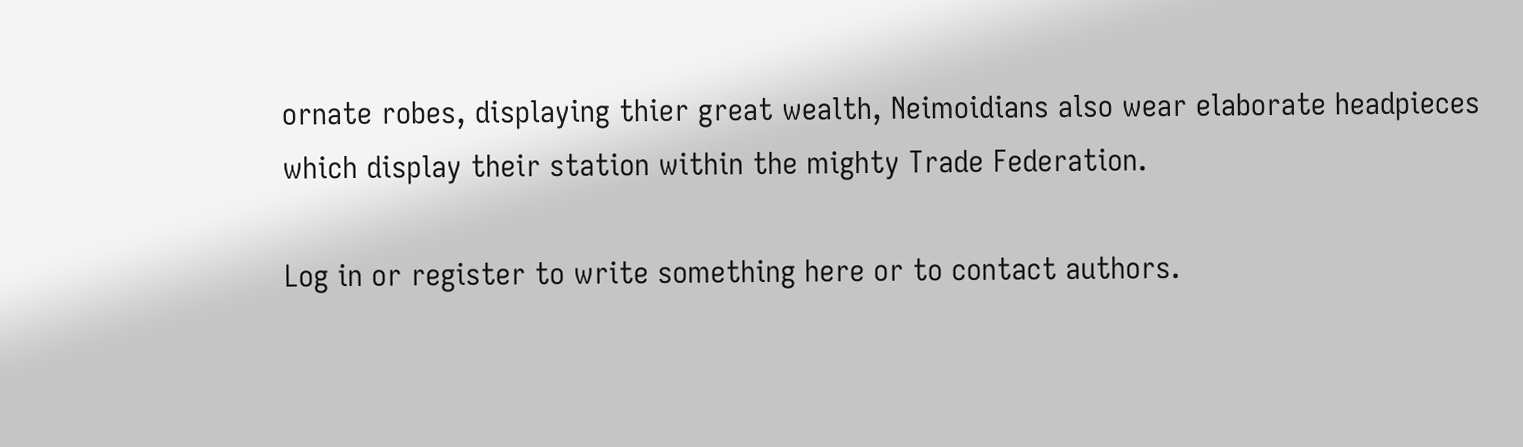ornate robes, displaying thier great wealth, Neimoidians also wear elaborate headpieces which display their station within the mighty Trade Federation.

Log in or register to write something here or to contact authors.